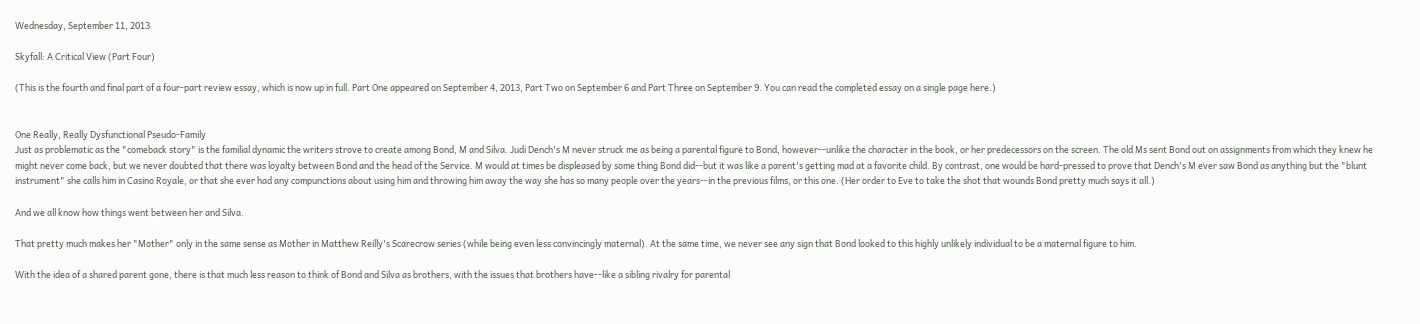Wednesday, September 11, 2013

Skyfall: A Critical View (Part Four)

(This is the fourth and final part of a four-part review essay, which is now up in full. Part One appeared on September 4, 2013, Part Two on September 6 and Part Three on September 9. You can read the completed essay on a single page here.)


One Really, Really Dysfunctional Pseudo-Family
Just as problematic as the "comeback story" is the familial dynamic the writers strove to create among Bond, M and Silva. Judi Dench's M never struck me as being a parental figure to Bond, however--unlike the character in the book, or her predecessors on the screen. The old Ms sent Bond out on assignments from which they knew he might never come back, but we never doubted that there was loyalty between Bond and the head of the Service. M would at times be displeased by some thing Bond did--but it was like a parent's getting mad at a favorite child. By contrast, one would be hard-pressed to prove that Dench's M ever saw Bond as anything but the "blunt instrument" she calls him in Casino Royale, or that she ever had any compunctions about using him and throwing him away the way she has so many people over the years--in the previous films, or this one. (Her order to Eve to take the shot that wounds Bond pretty much says it all.)

And we all know how things went between her and Silva.

That pretty much makes her "Mother" only in the same sense as Mother in Matthew Reilly's Scarecrow series (while being even less convincingly maternal). At the same time, we never see any sign that Bond looked to this highly unlikely individual to be a maternal figure to him.

With the idea of a shared parent gone, there is that much less reason to think of Bond and Silva as brothers, with the issues that brothers have--like a sibling rivalry for parental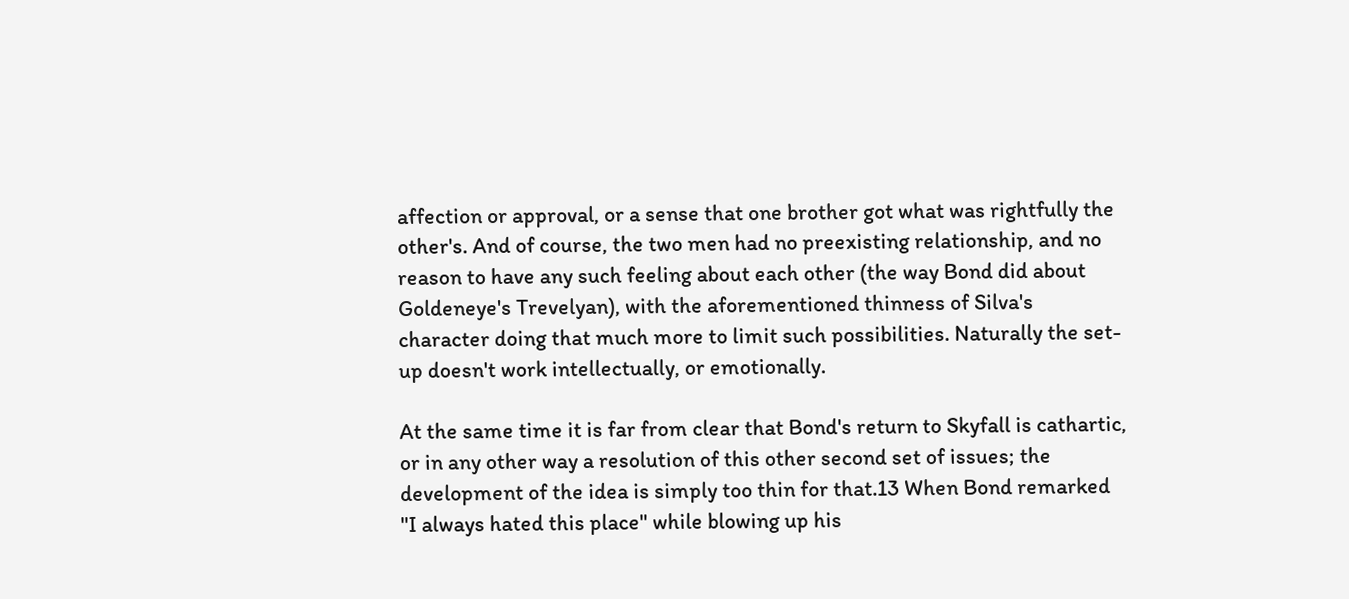affection or approval, or a sense that one brother got what was rightfully the other's. And of course, the two men had no preexisting relationship, and no reason to have any such feeling about each other (the way Bond did about Goldeneye's Trevelyan), with the aforementioned thinness of Silva's character doing that much more to limit such possibilities. Naturally the set-up doesn't work intellectually, or emotionally.

At the same time it is far from clear that Bond's return to Skyfall is cathartic, or in any other way a resolution of this other second set of issues; the development of the idea is simply too thin for that.13 When Bond remarked "I always hated this place" while blowing up his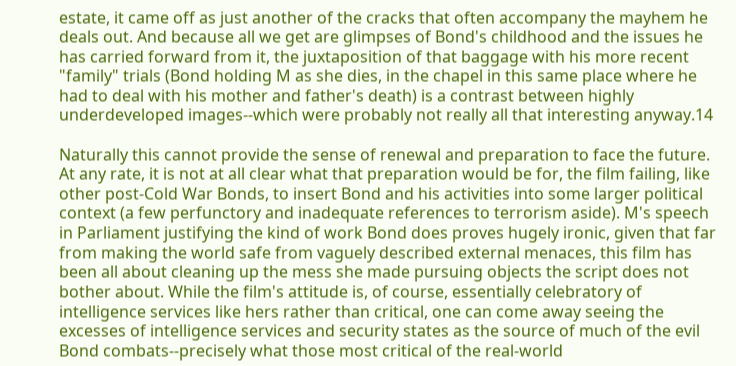estate, it came off as just another of the cracks that often accompany the mayhem he deals out. And because all we get are glimpses of Bond's childhood and the issues he has carried forward from it, the juxtaposition of that baggage with his more recent "family" trials (Bond holding M as she dies, in the chapel in this same place where he had to deal with his mother and father's death) is a contrast between highly underdeveloped images--which were probably not really all that interesting anyway.14

Naturally this cannot provide the sense of renewal and preparation to face the future. At any rate, it is not at all clear what that preparation would be for, the film failing, like other post-Cold War Bonds, to insert Bond and his activities into some larger political context (a few perfunctory and inadequate references to terrorism aside). M's speech in Parliament justifying the kind of work Bond does proves hugely ironic, given that far from making the world safe from vaguely described external menaces, this film has been all about cleaning up the mess she made pursuing objects the script does not bother about. While the film's attitude is, of course, essentially celebratory of intelligence services like hers rather than critical, one can come away seeing the excesses of intelligence services and security states as the source of much of the evil Bond combats--precisely what those most critical of the real-world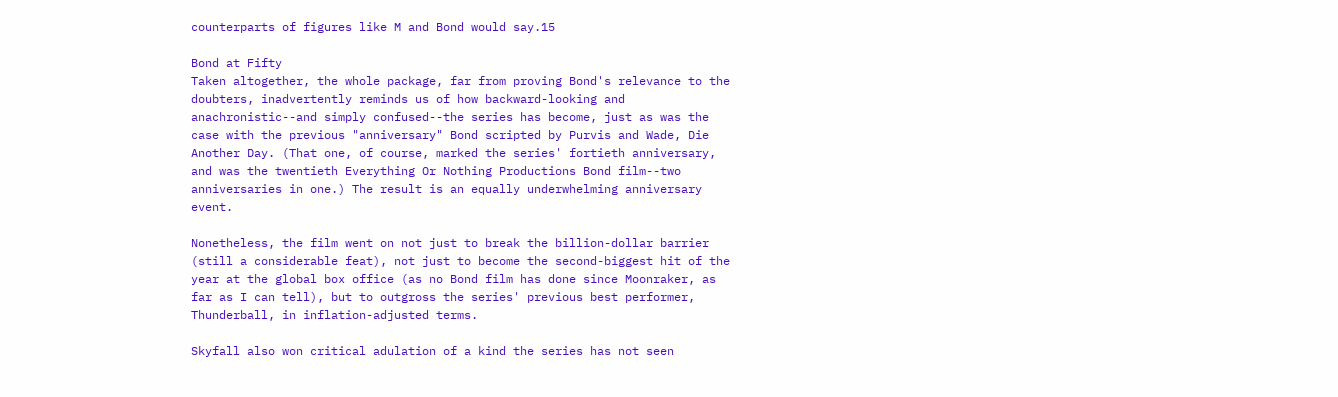counterparts of figures like M and Bond would say.15

Bond at Fifty
Taken altogether, the whole package, far from proving Bond's relevance to the doubters, inadvertently reminds us of how backward-looking and anachronistic--and simply confused--the series has become, just as was the case with the previous "anniversary" Bond scripted by Purvis and Wade, Die Another Day. (That one, of course, marked the series' fortieth anniversary, and was the twentieth Everything Or Nothing Productions Bond film--two anniversaries in one.) The result is an equally underwhelming anniversary event.

Nonetheless, the film went on not just to break the billion-dollar barrier (still a considerable feat), not just to become the second-biggest hit of the year at the global box office (as no Bond film has done since Moonraker, as far as I can tell), but to outgross the series' previous best performer, Thunderball, in inflation-adjusted terms.

Skyfall also won critical adulation of a kind the series has not seen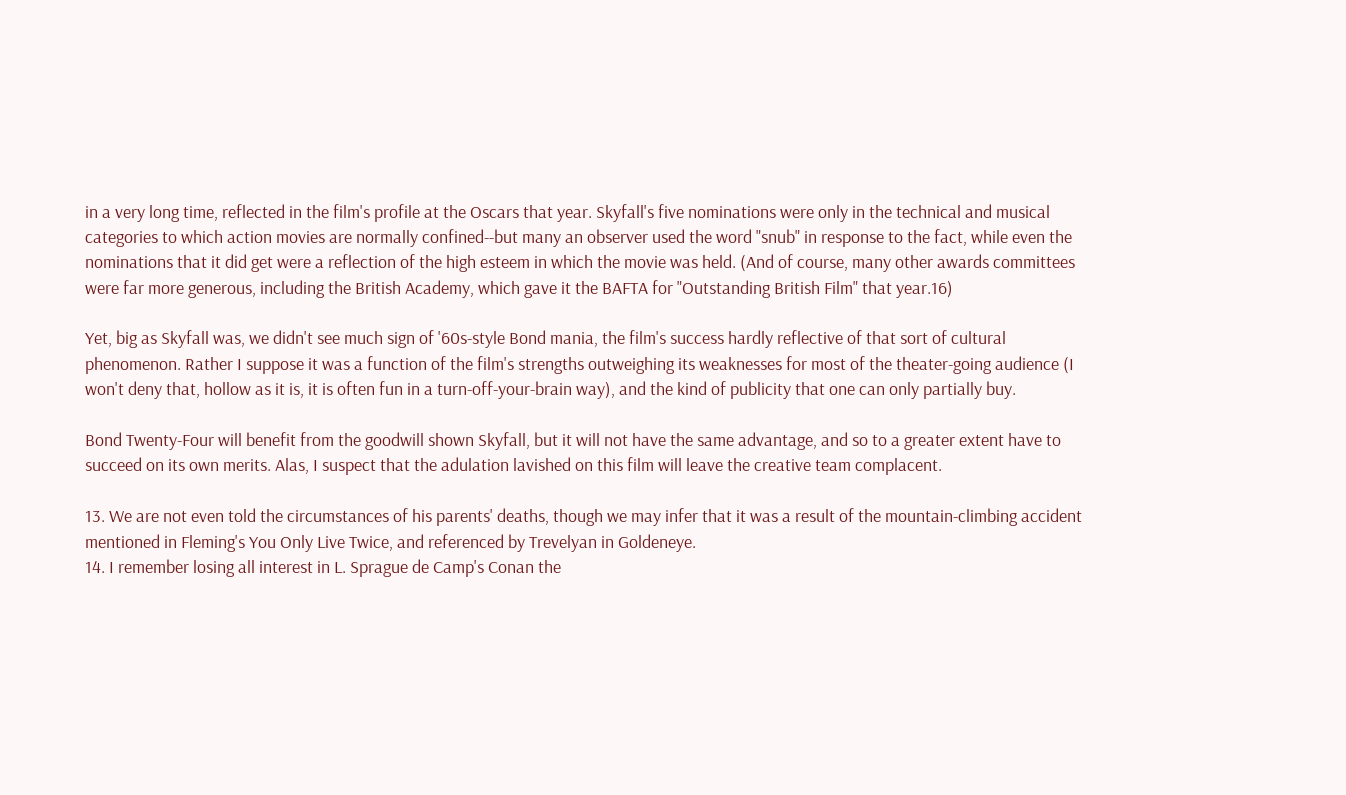in a very long time, reflected in the film's profile at the Oscars that year. Skyfall's five nominations were only in the technical and musical categories to which action movies are normally confined--but many an observer used the word "snub" in response to the fact, while even the nominations that it did get were a reflection of the high esteem in which the movie was held. (And of course, many other awards committees were far more generous, including the British Academy, which gave it the BAFTA for "Outstanding British Film" that year.16)

Yet, big as Skyfall was, we didn't see much sign of '60s-style Bond mania, the film's success hardly reflective of that sort of cultural phenomenon. Rather I suppose it was a function of the film's strengths outweighing its weaknesses for most of the theater-going audience (I won't deny that, hollow as it is, it is often fun in a turn-off-your-brain way), and the kind of publicity that one can only partially buy.

Bond Twenty-Four will benefit from the goodwill shown Skyfall, but it will not have the same advantage, and so to a greater extent have to succeed on its own merits. Alas, I suspect that the adulation lavished on this film will leave the creative team complacent.

13. We are not even told the circumstances of his parents' deaths, though we may infer that it was a result of the mountain-climbing accident mentioned in Fleming's You Only Live Twice, and referenced by Trevelyan in Goldeneye.
14. I remember losing all interest in L. Sprague de Camp's Conan the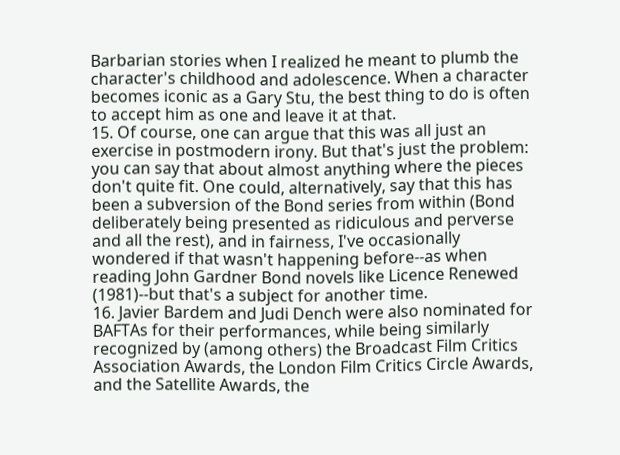Barbarian stories when I realized he meant to plumb the character's childhood and adolescence. When a character becomes iconic as a Gary Stu, the best thing to do is often to accept him as one and leave it at that.
15. Of course, one can argue that this was all just an exercise in postmodern irony. But that's just the problem: you can say that about almost anything where the pieces don't quite fit. One could, alternatively, say that this has been a subversion of the Bond series from within (Bond deliberately being presented as ridiculous and perverse and all the rest), and in fairness, I've occasionally wondered if that wasn't happening before--as when reading John Gardner Bond novels like Licence Renewed (1981)--but that's a subject for another time.
16. Javier Bardem and Judi Dench were also nominated for BAFTAs for their performances, while being similarly recognized by (among others) the Broadcast Film Critics Association Awards, the London Film Critics Circle Awards, and the Satellite Awards, the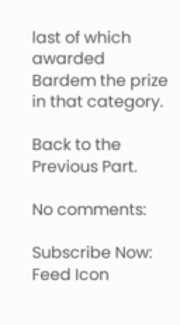last of which awarded Bardem the prize in that category.

Back to the Previous Part.

No comments:

Subscribe Now: Feed Icon